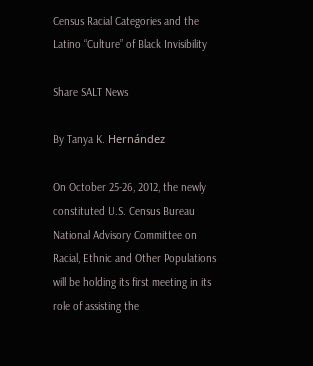Census Racial Categories and the Latino “Culture” of Black Invisibility

Share SALT News

By Tanya K. Hernández

On October 25-26, 2012, the newly constituted U.S. Census Bureau National Advisory Committee on Racial, Ethnic and Other Populations will be holding its first meeting in its role of assisting the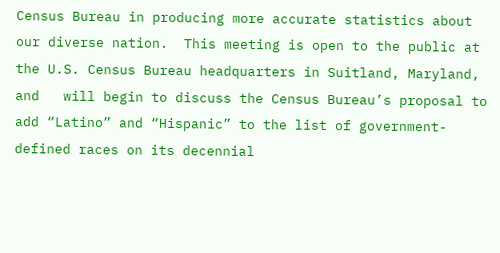Census Bureau in producing more accurate statistics about our diverse nation.  This meeting is open to the public at the U.S. Census Bureau headquarters in Suitland, Maryland, and   will begin to discuss the Census Bureau’s proposal to add “Latino” and “Hispanic” to the list of government-defined races on its decennial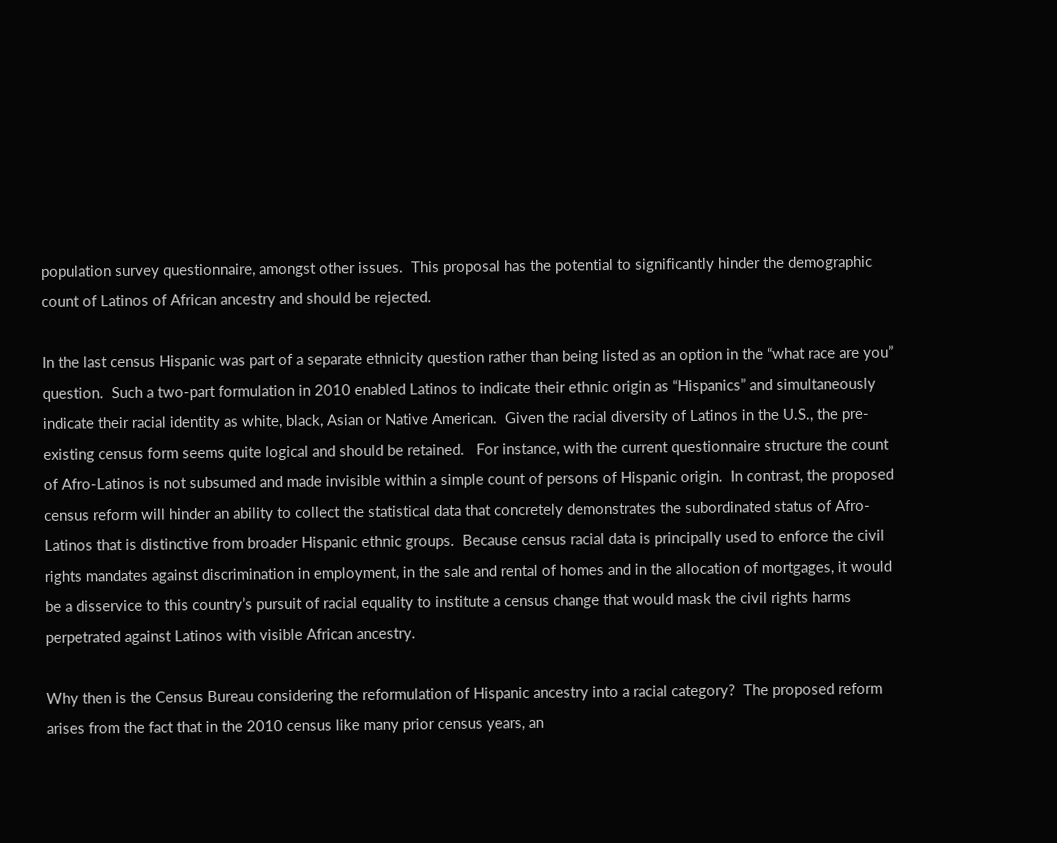population survey questionnaire, amongst other issues.  This proposal has the potential to significantly hinder the demographic count of Latinos of African ancestry and should be rejected.

In the last census Hispanic was part of a separate ethnicity question rather than being listed as an option in the “what race are you” question.  Such a two-part formulation in 2010 enabled Latinos to indicate their ethnic origin as “Hispanics” and simultaneously indicate their racial identity as white, black, Asian or Native American.  Given the racial diversity of Latinos in the U.S., the pre-existing census form seems quite logical and should be retained.   For instance, with the current questionnaire structure the count of Afro-Latinos is not subsumed and made invisible within a simple count of persons of Hispanic origin.  In contrast, the proposed census reform will hinder an ability to collect the statistical data that concretely demonstrates the subordinated status of Afro-Latinos that is distinctive from broader Hispanic ethnic groups.  Because census racial data is principally used to enforce the civil rights mandates against discrimination in employment, in the sale and rental of homes and in the allocation of mortgages, it would be a disservice to this country’s pursuit of racial equality to institute a census change that would mask the civil rights harms perpetrated against Latinos with visible African ancestry.

Why then is the Census Bureau considering the reformulation of Hispanic ancestry into a racial category?  The proposed reform arises from the fact that in the 2010 census like many prior census years, an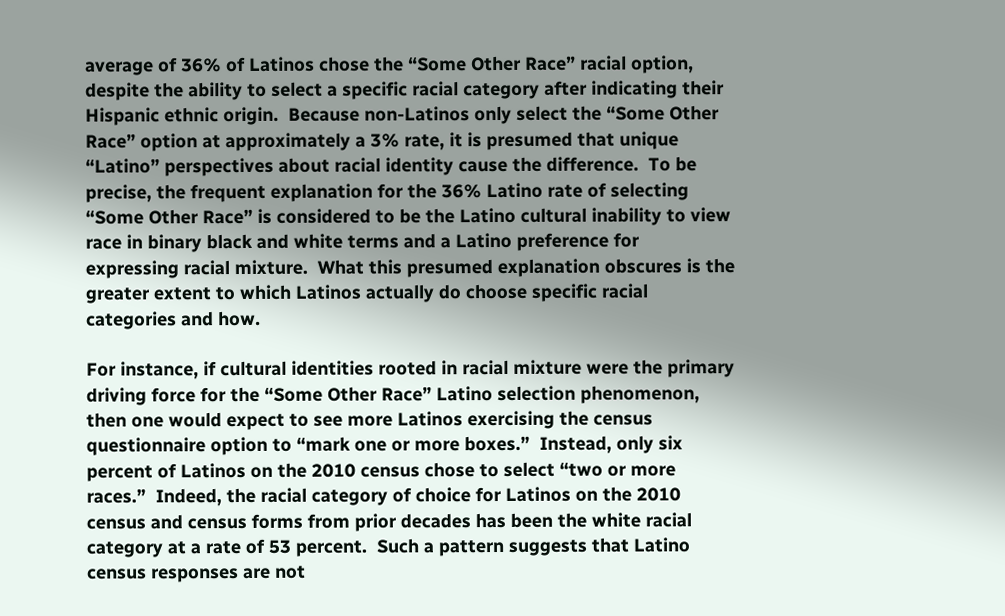average of 36% of Latinos chose the “Some Other Race” racial option, despite the ability to select a specific racial category after indicating their Hispanic ethnic origin.  Because non-Latinos only select the “Some Other Race” option at approximately a 3% rate, it is presumed that unique “Latino” perspectives about racial identity cause the difference.  To be precise, the frequent explanation for the 36% Latino rate of selecting “Some Other Race” is considered to be the Latino cultural inability to view race in binary black and white terms and a Latino preference for expressing racial mixture.  What this presumed explanation obscures is the greater extent to which Latinos actually do choose specific racial categories and how.

For instance, if cultural identities rooted in racial mixture were the primary driving force for the “Some Other Race” Latino selection phenomenon, then one would expect to see more Latinos exercising the census questionnaire option to “mark one or more boxes.”  Instead, only six percent of Latinos on the 2010 census chose to select “two or more races.”  Indeed, the racial category of choice for Latinos on the 2010 census and census forms from prior decades has been the white racial category at a rate of 53 percent.  Such a pattern suggests that Latino census responses are not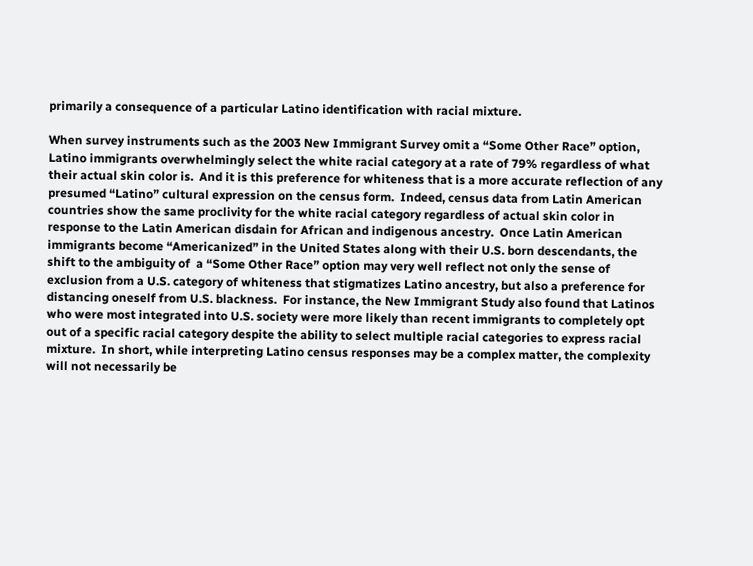primarily a consequence of a particular Latino identification with racial mixture.

When survey instruments such as the 2003 New Immigrant Survey omit a “Some Other Race” option, Latino immigrants overwhelmingly select the white racial category at a rate of 79% regardless of what their actual skin color is.  And it is this preference for whiteness that is a more accurate reflection of any presumed “Latino” cultural expression on the census form.  Indeed, census data from Latin American countries show the same proclivity for the white racial category regardless of actual skin color in response to the Latin American disdain for African and indigenous ancestry.  Once Latin American immigrants become “Americanized” in the United States along with their U.S. born descendants, the shift to the ambiguity of  a “Some Other Race” option may very well reflect not only the sense of exclusion from a U.S. category of whiteness that stigmatizes Latino ancestry, but also a preference for distancing oneself from U.S. blackness.  For instance, the New Immigrant Study also found that Latinos who were most integrated into U.S. society were more likely than recent immigrants to completely opt out of a specific racial category despite the ability to select multiple racial categories to express racial mixture.  In short, while interpreting Latino census responses may be a complex matter, the complexity will not necessarily be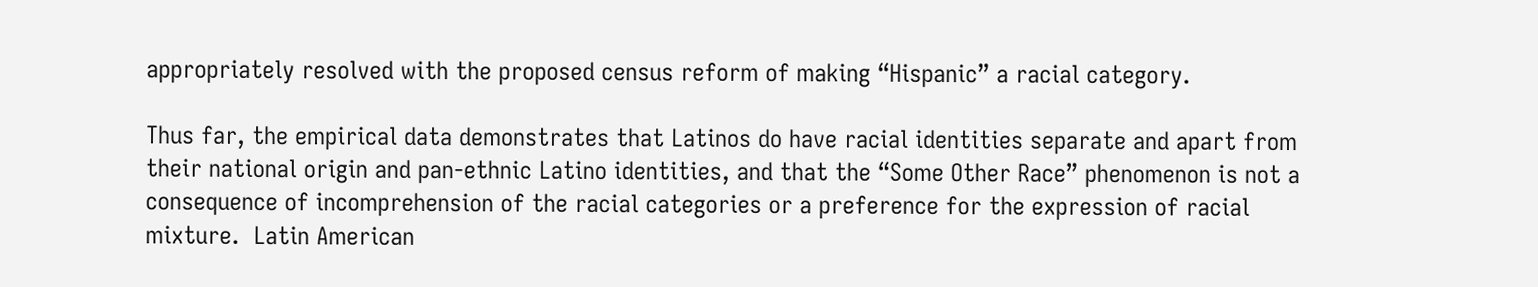appropriately resolved with the proposed census reform of making “Hispanic” a racial category.

Thus far, the empirical data demonstrates that Latinos do have racial identities separate and apart from their national origin and pan-ethnic Latino identities, and that the “Some Other Race” phenomenon is not a consequence of incomprehension of the racial categories or a preference for the expression of racial mixture.  Latin American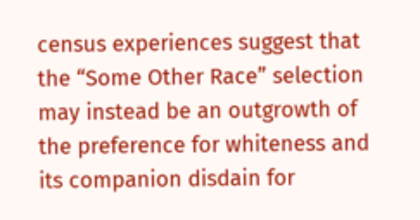census experiences suggest that the “Some Other Race” selection may instead be an outgrowth of the preference for whiteness and its companion disdain for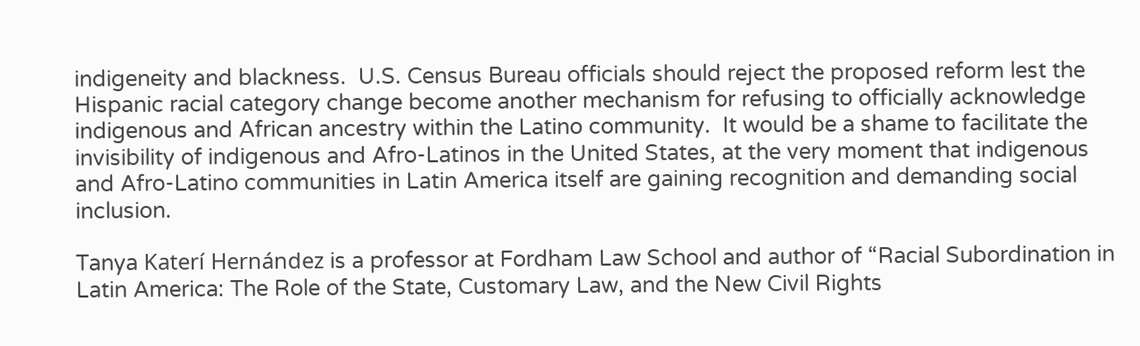indigeneity and blackness.  U.S. Census Bureau officials should reject the proposed reform lest the Hispanic racial category change become another mechanism for refusing to officially acknowledge indigenous and African ancestry within the Latino community.  It would be a shame to facilitate the invisibility of indigenous and Afro-Latinos in the United States, at the very moment that indigenous and Afro-Latino communities in Latin America itself are gaining recognition and demanding social inclusion.

Tanya Katerí Hernández is a professor at Fordham Law School and author of “Racial Subordination in Latin America: The Role of the State, Customary Law, and the New Civil Rights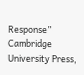Response” Cambridge University Press,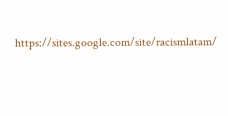https://sites.google.com/site/racismlatam/